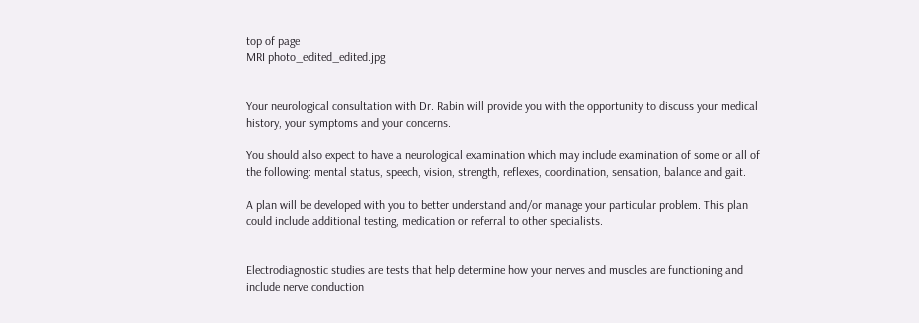top of page
MRI photo_edited_edited.jpg


Your neurological consultation with Dr. Rabin will provide you with the opportunity to discuss your medical history, your symptoms and your concerns.

You should also expect to have a neurological examination which may include examination of some or all of the following: mental status, speech, vision, strength, reflexes, coordination, sensation, balance and gait.

A plan will be developed with you to better understand and/or manage your particular problem. This plan could include additional testing, medication or referral to other specialists.


Electrodiagnostic studies are tests that help determine how your nerves and muscles are functioning and include nerve conduction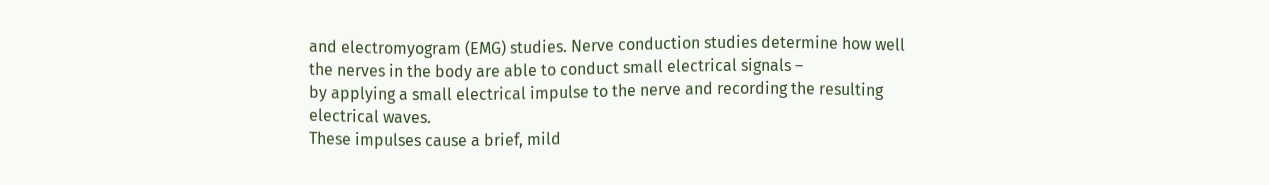and electromyogram (EMG) studies. Nerve conduction studies determine how well the nerves in the body are able to conduct small electrical signals –
by applying a small electrical impulse to the nerve and recording the resulting electrical waves.
These impulses cause a brief, mild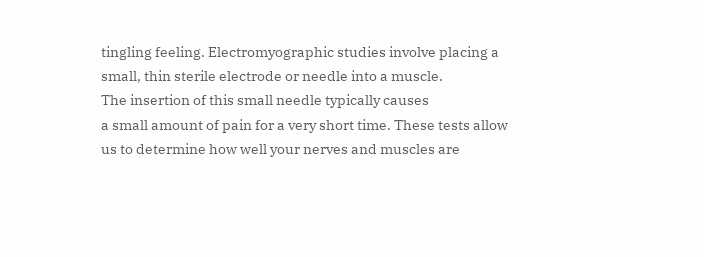tingling feeling. Electromyographic studies involve placing a small, thin sterile electrode or needle into a muscle.
The insertion of this small needle typically causes
a small amount of pain for a very short time. These tests allow us to determine how well your nerves and muscles are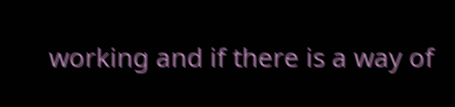working and if there is a way of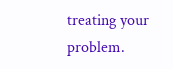treating your problem.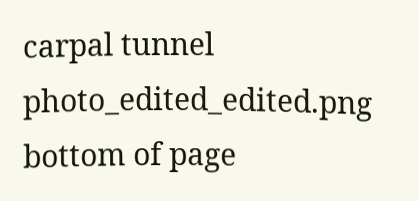carpal tunnel photo_edited_edited.png
bottom of page